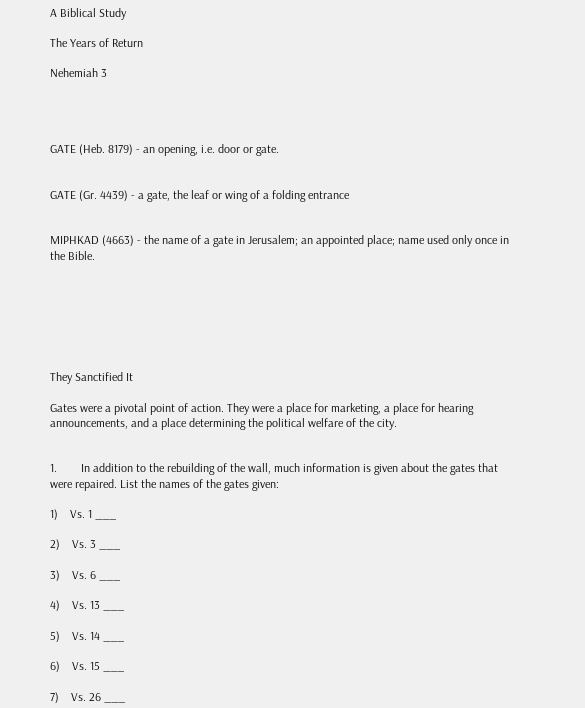A Biblical Study

The Years of Return

Nehemiah 3




GATE (Heb. 8179) - an opening, i.e. door or gate.


GATE (Gr. 4439) - a gate, the leaf or wing of a folding entrance


MIPHKAD (4663) - the name of a gate in Jerusalem; an appointed place; name used only once in the Bible.







They Sanctified It

Gates were a pivotal point of action. They were a place for marketing, a place for hearing announcements, and a place determining the political welfare of the city.


1.        In addition to the rebuilding of the wall, much information is given about the gates that were repaired. List the names of the gates given:

1)    Vs. 1 ___

2)    Vs. 3 ___

3)    Vs. 6 ___

4)    Vs. 13 ___

5)    Vs. 14 ___

6)    Vs. 15 ___

7)    Vs. 26 ___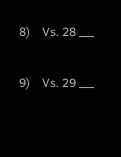8)    Vs. 28 ___

9)    Vs. 29 ___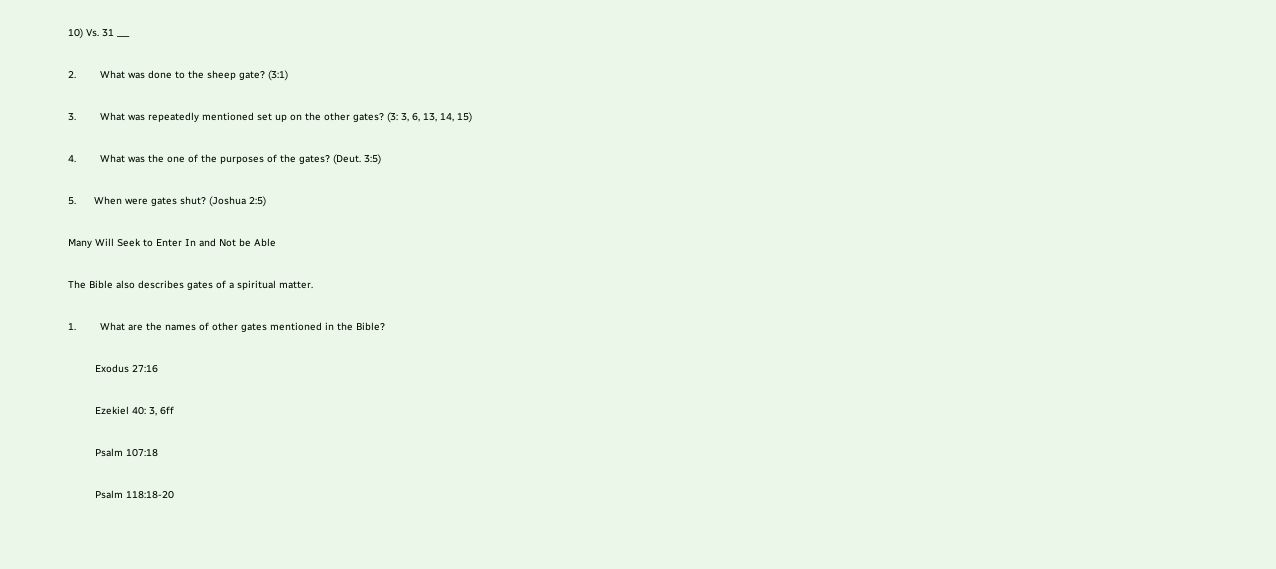10) Vs. 31 ___

2.        What was done to the sheep gate? (3:1)

3.        What was repeatedly mentioned set up on the other gates? (3: 3, 6, 13, 14, 15)

4.        What was the one of the purposes of the gates? (Deut. 3:5)

5.      When were gates shut? (Joshua 2:5)

Many Will Seek to Enter In and Not be Able

The Bible also describes gates of a spiritual matter.

1.        What are the names of other gates mentioned in the Bible?

         Exodus 27:16

         Ezekiel 40: 3, 6ff

         Psalm 107:18

         Psalm 118:18-20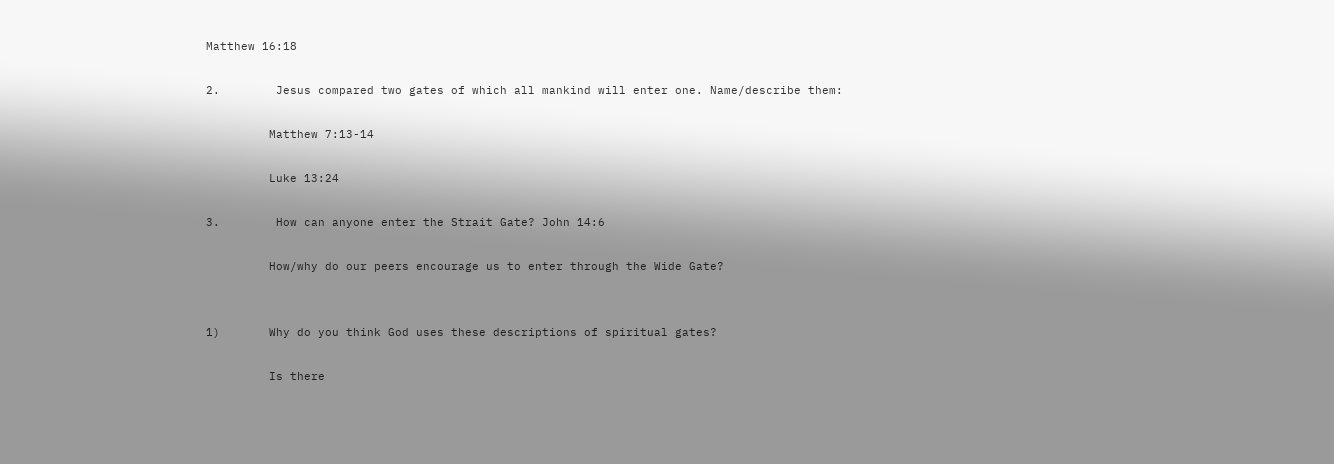Matthew 16:18

2.        Jesus compared two gates of which all mankind will enter one. Name/describe them:

         Matthew 7:13-14

         Luke 13:24

3.        How can anyone enter the Strait Gate? John 14:6

         How/why do our peers encourage us to enter through the Wide Gate?


1)       Why do you think God uses these descriptions of spiritual gates?

         Is there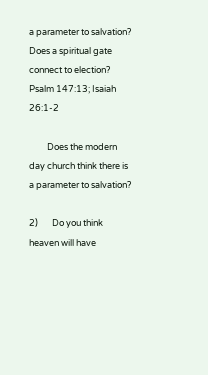a parameter to salvation? Does a spiritual gate connect to election? Psalm 147:13; Isaiah 26:1-2

         Does the modern day church think there is a parameter to salvation?

2)       Do you think heaven will have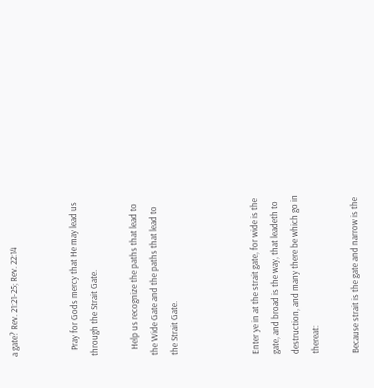a gate? Rev. 21:21-25; Rev. 22:14


   Pray for Gods mercy that He may lead us through the Strait Gate.

   Help us recognize the paths that lead to the Wide Gate and the paths that lead to the Strait Gate.



Enter ye in at the strait gate, for wide is the gate, and broad is the way, that leadeth to destruction, and many there be which go in thereat:

Because strait is the gate and narrow is the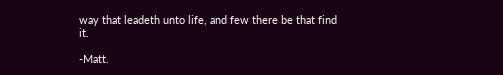way that leadeth unto life, and few there be that find it.

-Matt.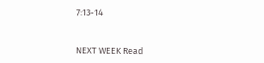7:13-14


NEXT WEEK Read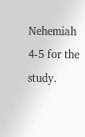Nehemiah 4-5 for the study.